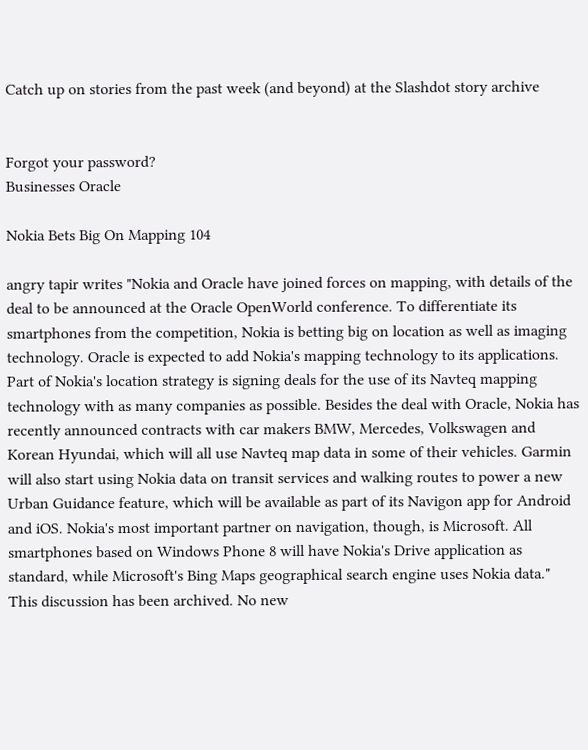Catch up on stories from the past week (and beyond) at the Slashdot story archive


Forgot your password?
Businesses Oracle

Nokia Bets Big On Mapping 104

angry tapir writes "Nokia and Oracle have joined forces on mapping, with details of the deal to be announced at the Oracle OpenWorld conference. To differentiate its smartphones from the competition, Nokia is betting big on location as well as imaging technology. Oracle is expected to add Nokia's mapping technology to its applications. Part of Nokia's location strategy is signing deals for the use of its Navteq mapping technology with as many companies as possible. Besides the deal with Oracle, Nokia has recently announced contracts with car makers BMW, Mercedes, Volkswagen and Korean Hyundai, which will all use Navteq map data in some of their vehicles. Garmin will also start using Nokia data on transit services and walking routes to power a new Urban Guidance feature, which will be available as part of its Navigon app for Android and iOS. Nokia's most important partner on navigation, though, is Microsoft. All smartphones based on Windows Phone 8 will have Nokia's Drive application as standard, while Microsoft's Bing Maps geographical search engine uses Nokia data."
This discussion has been archived. No new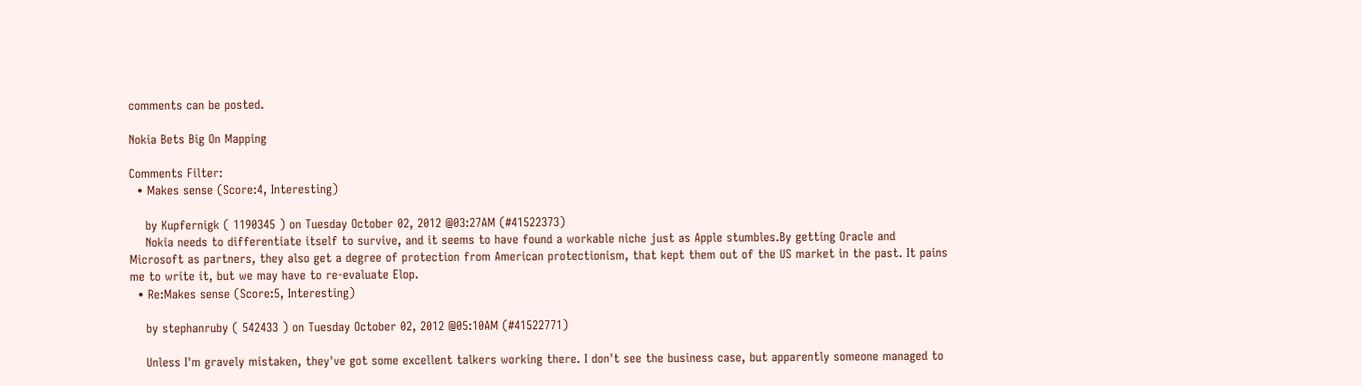comments can be posted.

Nokia Bets Big On Mapping

Comments Filter:
  • Makes sense (Score:4, Interesting)

    by Kupfernigk ( 1190345 ) on Tuesday October 02, 2012 @03:27AM (#41522373)
    Nokia needs to differentiate itself to survive, and it seems to have found a workable niche just as Apple stumbles.By getting Oracle and Microsoft as partners, they also get a degree of protection from American protectionism, that kept them out of the US market in the past. It pains me to write it, but we may have to re-evaluate Elop.
  • Re:Makes sense (Score:5, Interesting)

    by stephanruby ( 542433 ) on Tuesday October 02, 2012 @05:10AM (#41522771)

    Unless I'm gravely mistaken, they've got some excellent talkers working there. I don't see the business case, but apparently someone managed to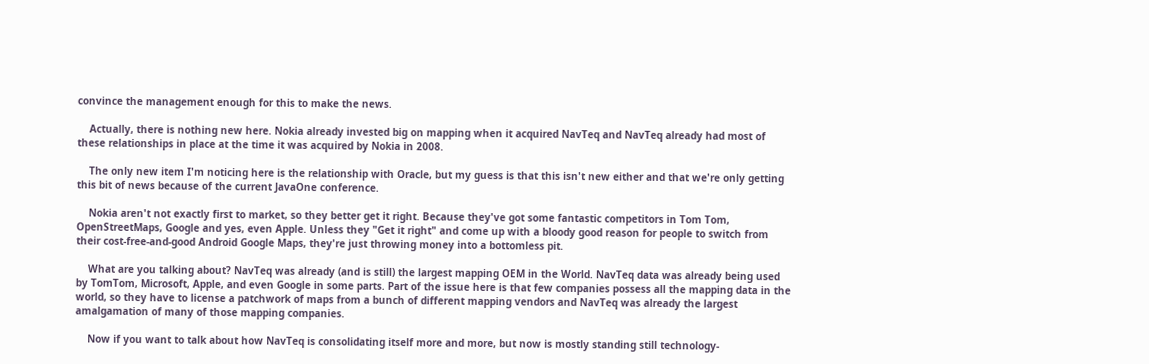convince the management enough for this to make the news.

    Actually, there is nothing new here. Nokia already invested big on mapping when it acquired NavTeq and NavTeq already had most of these relationships in place at the time it was acquired by Nokia in 2008.

    The only new item I'm noticing here is the relationship with Oracle, but my guess is that this isn't new either and that we're only getting this bit of news because of the current JavaOne conference.

    Nokia aren't not exactly first to market, so they better get it right. Because they've got some fantastic competitors in Tom Tom, OpenStreetMaps, Google and yes, even Apple. Unless they "Get it right" and come up with a bloody good reason for people to switch from their cost-free-and-good Android Google Maps, they're just throwing money into a bottomless pit.

    What are you talking about? NavTeq was already (and is still) the largest mapping OEM in the World. NavTeq data was already being used by TomTom, Microsoft, Apple, and even Google in some parts. Part of the issue here is that few companies possess all the mapping data in the world, so they have to license a patchwork of maps from a bunch of different mapping vendors and NavTeq was already the largest amalgamation of many of those mapping companies.

    Now if you want to talk about how NavTeq is consolidating itself more and more, but now is mostly standing still technology-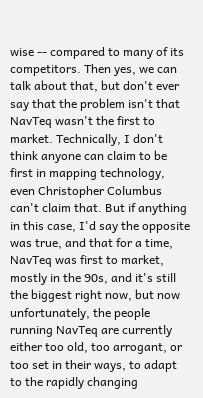wise -- compared to many of its competitors. Then yes, we can talk about that, but don't ever say that the problem isn't that NavTeq wasn't the first to market. Technically, I don't think anyone can claim to be first in mapping technology, even Christopher Columbus can't claim that. But if anything in this case, I'd say the opposite was true, and that for a time, NavTeq was first to market, mostly in the 90s, and it's still the biggest right now, but now unfortunately, the people running NavTeq are currently either too old, too arrogant, or too set in their ways, to adapt to the rapidly changing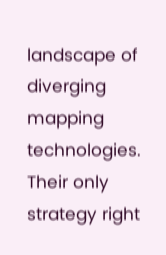landscape of diverging mapping technologies. Their only strategy right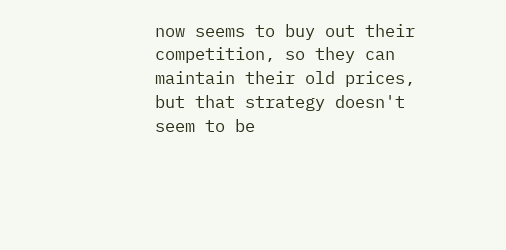now seems to buy out their competition, so they can maintain their old prices, but that strategy doesn't seem to be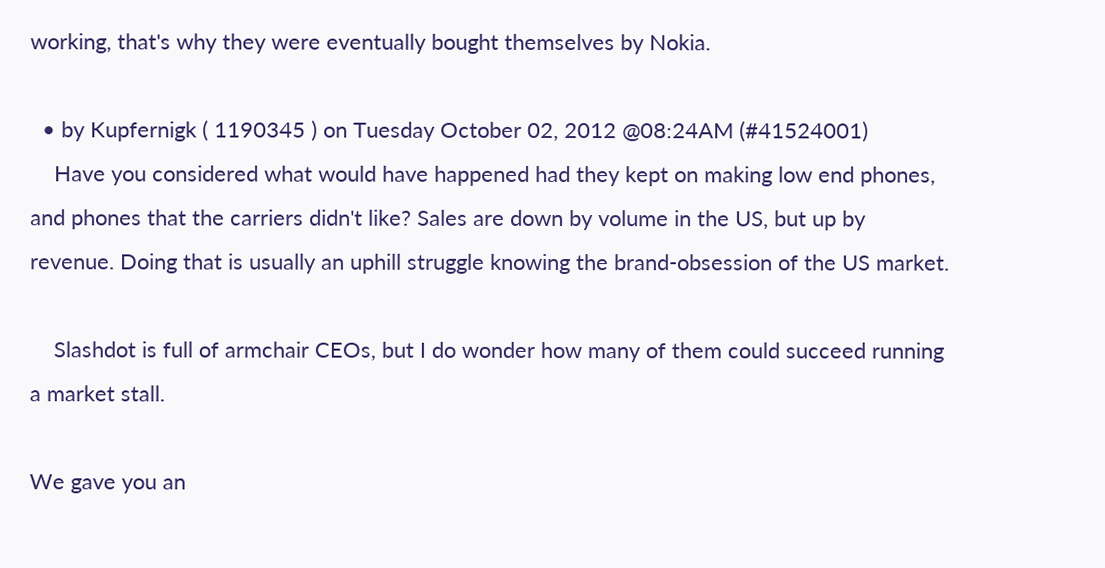working, that's why they were eventually bought themselves by Nokia.

  • by Kupfernigk ( 1190345 ) on Tuesday October 02, 2012 @08:24AM (#41524001)
    Have you considered what would have happened had they kept on making low end phones, and phones that the carriers didn't like? Sales are down by volume in the US, but up by revenue. Doing that is usually an uphill struggle knowing the brand-obsession of the US market.

    Slashdot is full of armchair CEOs, but I do wonder how many of them could succeed running a market stall.

We gave you an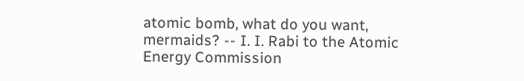atomic bomb, what do you want, mermaids? -- I. I. Rabi to the Atomic Energy Commission